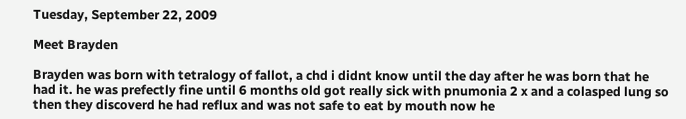Tuesday, September 22, 2009

Meet Brayden

Brayden was born with tetralogy of fallot, a chd i didnt know until the day after he was born that he had it. he was prefectly fine until 6 months old got really sick with pnumonia 2 x and a colasped lung so then they discoverd he had reflux and was not safe to eat by mouth now he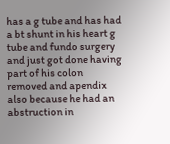has a g tube and has had a bt shunt in his heart g tube and fundo surgery and just got done having part of his colon removed and apendix also because he had an abstruction in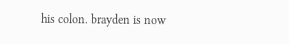his colon. brayden is now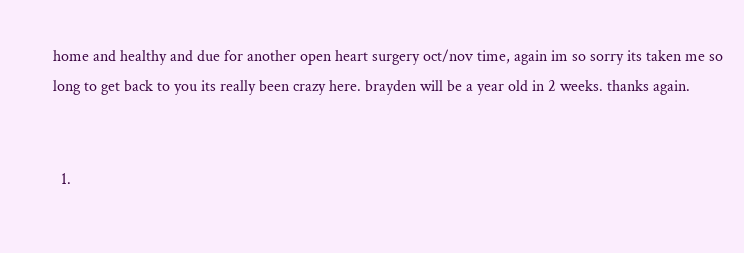home and healthy and due for another open heart surgery oct/nov time, again im so sorry its taken me so long to get back to you its really been crazy here. brayden will be a year old in 2 weeks. thanks again.


  1.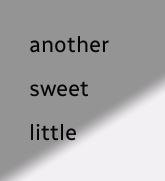another sweet little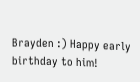Brayden :) Happy early birthday to him!